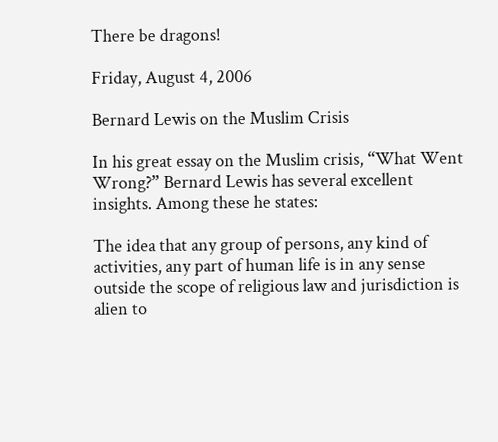There be dragons!

Friday, August 4, 2006

Bernard Lewis on the Muslim Crisis

In his great essay on the Muslim crisis, “What Went Wrong?” Bernard Lewis has several excellent insights. Among these he states:

The idea that any group of persons, any kind of activities, any part of human life is in any sense outside the scope of religious law and jurisdiction is alien to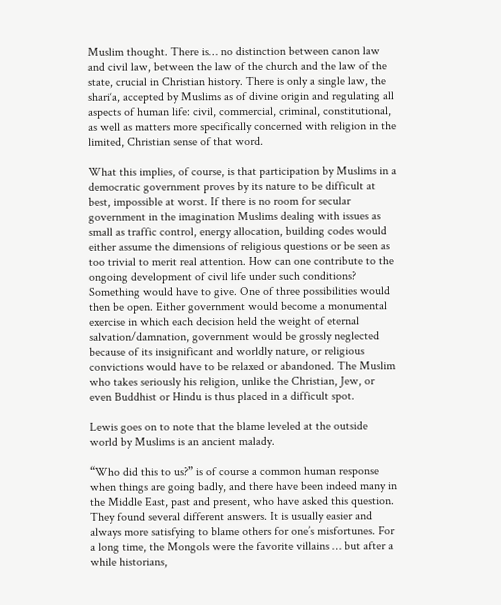Muslim thought. There is… no distinction between canon law and civil law, between the law of the church and the law of the state, crucial in Christian history. There is only a single law, the shari‘a, accepted by Muslims as of divine origin and regulating all aspects of human life: civil, commercial, criminal, constitutional, as well as matters more specifically concerned with religion in the limited, Christian sense of that word.

What this implies, of course, is that participation by Muslims in a democratic government proves by its nature to be difficult at best, impossible at worst. If there is no room for secular government in the imagination Muslims dealing with issues as small as traffic control, energy allocation, building codes would either assume the dimensions of religious questions or be seen as too trivial to merit real attention. How can one contribute to the ongoing development of civil life under such conditions? Something would have to give. One of three possibilities would then be open. Either government would become a monumental exercise in which each decision held the weight of eternal salvation/damnation, government would be grossly neglected because of its insignificant and worldly nature, or religious convictions would have to be relaxed or abandoned. The Muslim who takes seriously his religion, unlike the Christian, Jew, or even Buddhist or Hindu is thus placed in a difficult spot.

Lewis goes on to note that the blame leveled at the outside world by Muslims is an ancient malady.

“Who did this to us?” is of course a common human response when things are going badly, and there have been indeed many in the Middle East, past and present, who have asked this question. They found several different answers. It is usually easier and always more satisfying to blame others for one’s misfortunes. For a long time, the Mongols were the favorite villains … but after a while historians,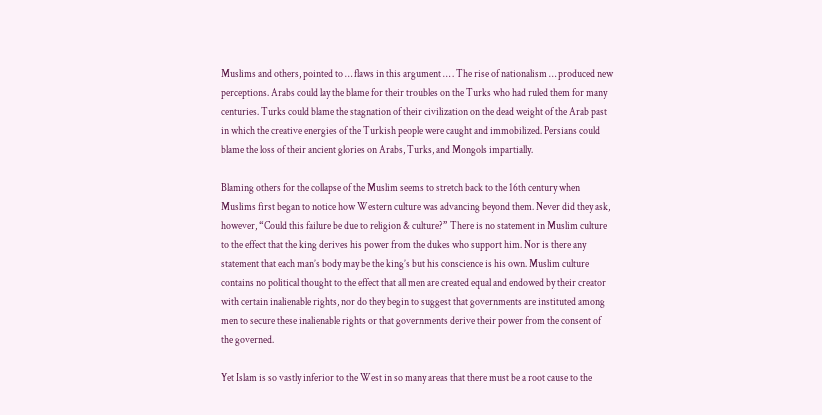Muslims and others, pointed to … flaws in this argument … . The rise of nationalism … produced new perceptions. Arabs could lay the blame for their troubles on the Turks who had ruled them for many centuries. Turks could blame the stagnation of their civilization on the dead weight of the Arab past in which the creative energies of the Turkish people were caught and immobilized. Persians could blame the loss of their ancient glories on Arabs, Turks, and Mongols impartially.

Blaming others for the collapse of the Muslim seems to stretch back to the 16th century when Muslims first began to notice how Western culture was advancing beyond them. Never did they ask, however, “Could this failure be due to religion & culture?” There is no statement in Muslim culture to the effect that the king derives his power from the dukes who support him. Nor is there any statement that each man’s body may be the king’s but his conscience is his own. Muslim culture contains no political thought to the effect that all men are created equal and endowed by their creator with certain inalienable rights, nor do they begin to suggest that governments are instituted among men to secure these inalienable rights or that governments derive their power from the consent of the governed.

Yet Islam is so vastly inferior to the West in so many areas that there must be a root cause to the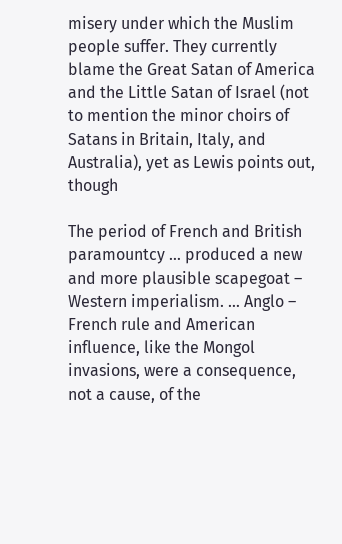misery under which the Muslim people suffer. They currently blame the Great Satan of America and the Little Satan of Israel (not to mention the minor choirs of Satans in Britain, Italy, and Australia), yet as Lewis points out, though

The period of French and British paramountcy … produced a new and more plausible scapegoat – Western imperialism. … Anglo – French rule and American influence, like the Mongol invasions, were a consequence, not a cause, of the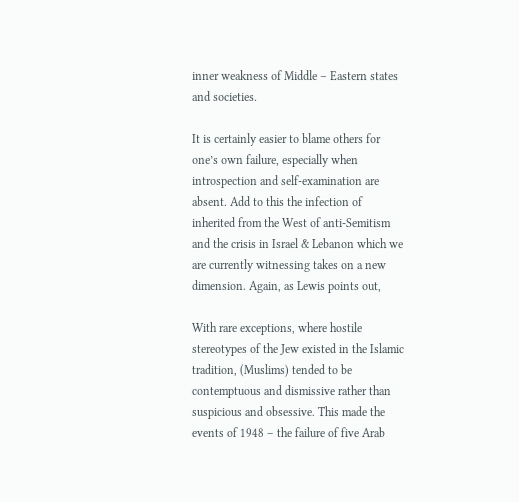inner weakness of Middle – Eastern states and societies.

It is certainly easier to blame others for one’s own failure, especially when introspection and self-examination are absent. Add to this the infection of inherited from the West of anti-Semitism and the crisis in Israel & Lebanon which we are currently witnessing takes on a new dimension. Again, as Lewis points out,

With rare exceptions, where hostile stereotypes of the Jew existed in the Islamic tradition, (Muslims) tended to be contemptuous and dismissive rather than suspicious and obsessive. This made the events of 1948 – the failure of five Arab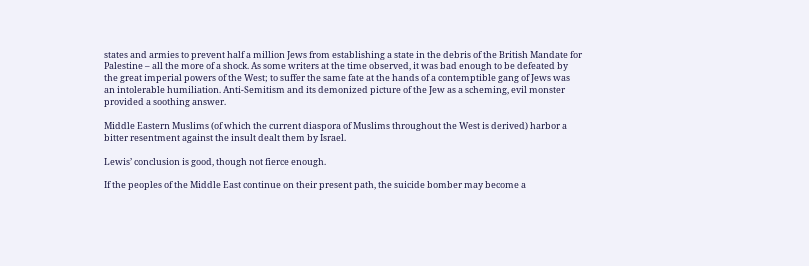states and armies to prevent half a million Jews from establishing a state in the debris of the British Mandate for Palestine – all the more of a shock. As some writers at the time observed, it was bad enough to be defeated by the great imperial powers of the West; to suffer the same fate at the hands of a contemptible gang of Jews was an intolerable humiliation. Anti-Semitism and its demonized picture of the Jew as a scheming, evil monster provided a soothing answer.

Middle Eastern Muslims (of which the current diaspora of Muslims throughout the West is derived) harbor a bitter resentment against the insult dealt them by Israel.

Lewis’ conclusion is good, though not fierce enough.

If the peoples of the Middle East continue on their present path, the suicide bomber may become a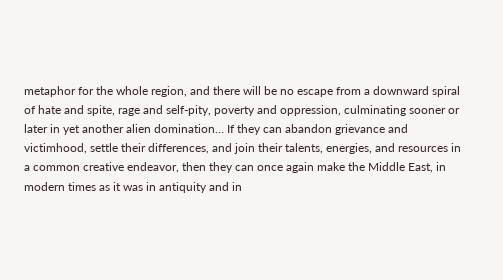metaphor for the whole region, and there will be no escape from a downward spiral of hate and spite, rage and self-pity, poverty and oppression, culminating sooner or later in yet another alien domination… If they can abandon grievance and victimhood, settle their differences, and join their talents, energies, and resources in a common creative endeavor, then they can once again make the Middle East, in modern times as it was in antiquity and in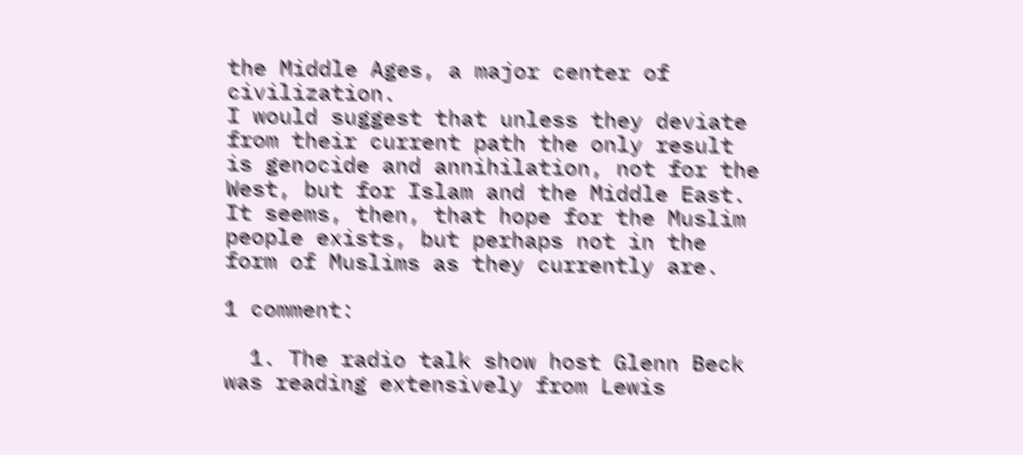the Middle Ages, a major center of civilization.
I would suggest that unless they deviate from their current path the only result is genocide and annihilation, not for the West, but for Islam and the Middle East. It seems, then, that hope for the Muslim people exists, but perhaps not in the form of Muslims as they currently are.

1 comment:

  1. The radio talk show host Glenn Beck was reading extensively from Lewis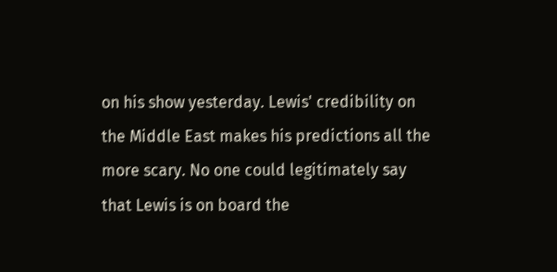on his show yesterday. Lewis' credibility on the Middle East makes his predictions all the more scary. No one could legitimately say that Lewis is on board the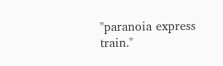"paranoia express train."